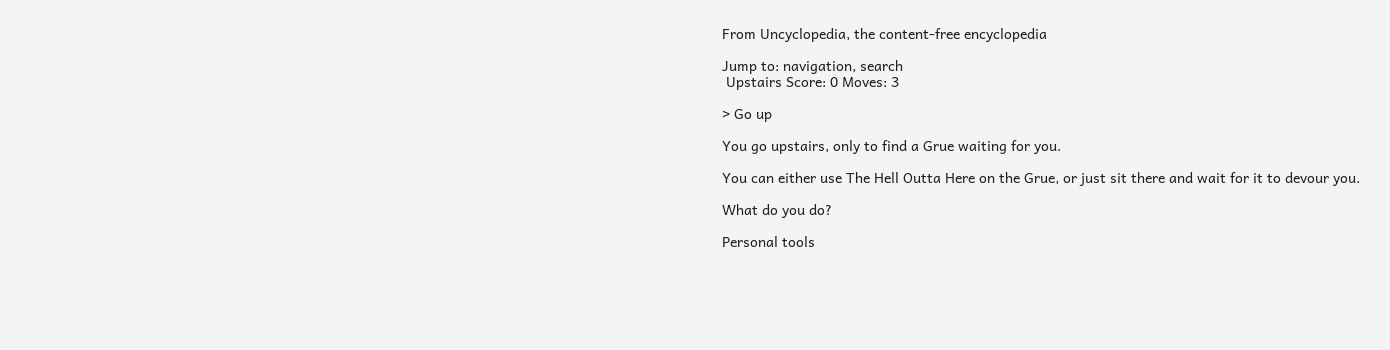From Uncyclopedia, the content-free encyclopedia

Jump to: navigation, search
 Upstairs Score: 0 Moves: 3

> Go up

You go upstairs, only to find a Grue waiting for you.

You can either use The Hell Outta Here on the Grue, or just sit there and wait for it to devour you.

What do you do?

Personal tools